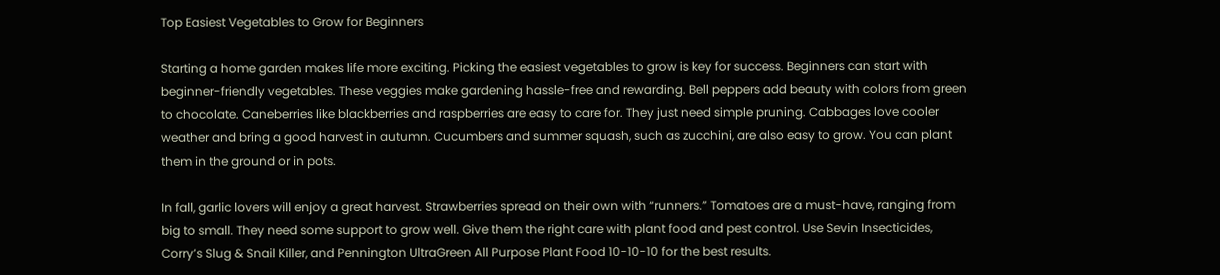Top Easiest Vegetables to Grow for Beginners

Starting a home garden makes life more exciting. Picking the easiest vegetables to grow is key for success. Beginners can start with beginner-friendly vegetables. These veggies make gardening hassle-free and rewarding. Bell peppers add beauty with colors from green to chocolate. Caneberries like blackberries and raspberries are easy to care for. They just need simple pruning. Cabbages love cooler weather and bring a good harvest in autumn. Cucumbers and summer squash, such as zucchini, are also easy to grow. You can plant them in the ground or in pots.

In fall, garlic lovers will enjoy a great harvest. Strawberries spread on their own with “runners.” Tomatoes are a must-have, ranging from big to small. They need some support to grow well. Give them the right care with plant food and pest control. Use Sevin Insecticides, Corry’s Slug & Snail Killer, and Pennington UltraGreen All Purpose Plant Food 10-10-10 for the best results.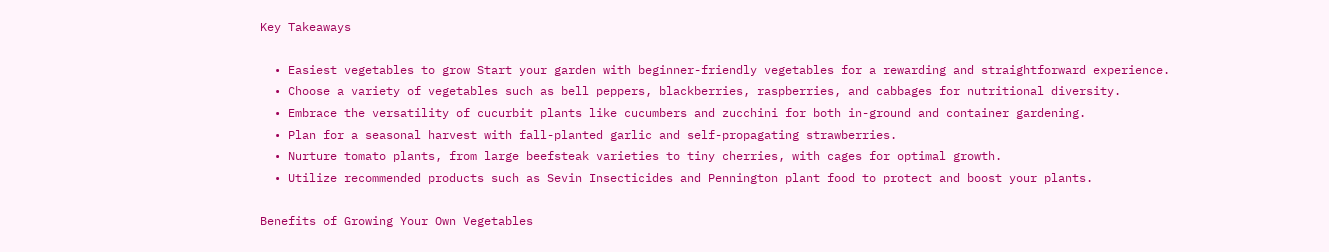Key Takeaways

  • Easiest vegetables to grow Start your garden with beginner-friendly vegetables for a rewarding and straightforward experience.
  • Choose a variety of vegetables such as bell peppers, blackberries, raspberries, and cabbages for nutritional diversity.
  • Embrace the versatility of cucurbit plants like cucumbers and zucchini for both in-ground and container gardening.
  • Plan for a seasonal harvest with fall-planted garlic and self-propagating strawberries.
  • Nurture tomato plants, from large beefsteak varieties to tiny cherries, with cages for optimal growth.
  • Utilize recommended products such as Sevin Insecticides and Pennington plant food to protect and boost your plants.

Benefits of Growing Your Own Vegetables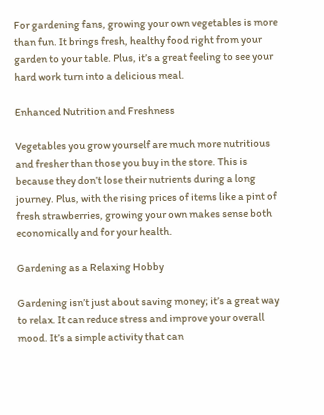For gardening fans, growing your own vegetables is more than fun. It brings fresh, healthy food right from your garden to your table. Plus, it’s a great feeling to see your hard work turn into a delicious meal.

Enhanced Nutrition and Freshness

Vegetables you grow yourself are much more nutritious and fresher than those you buy in the store. This is because they don’t lose their nutrients during a long journey. Plus, with the rising prices of items like a pint of fresh strawberries, growing your own makes sense both economically and for your health.

Gardening as a Relaxing Hobby

Gardening isn’t just about saving money; it’s a great way to relax. It can reduce stress and improve your overall mood. It’s a simple activity that can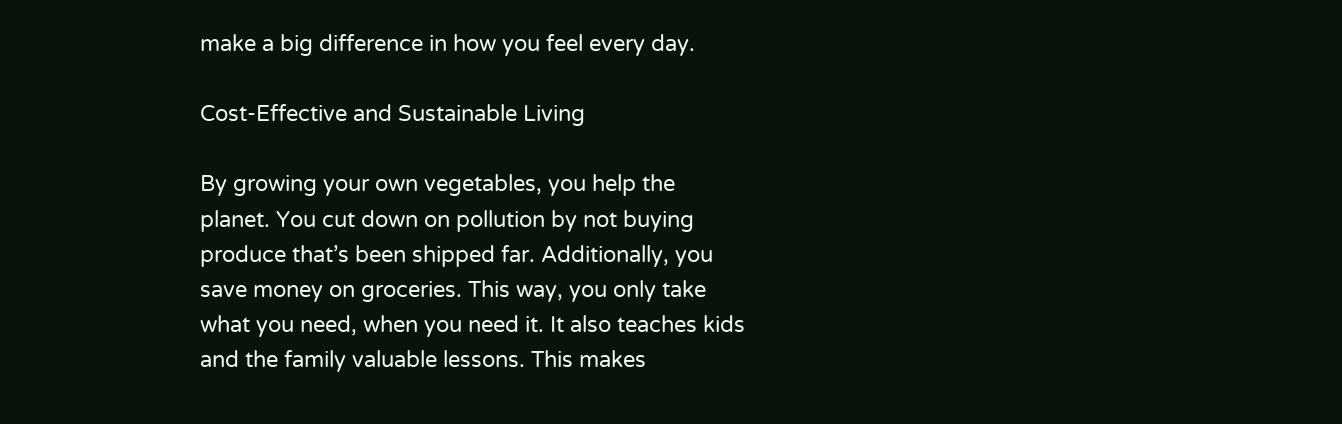make a big difference in how you feel every day.

Cost-Effective and Sustainable Living

By growing your own vegetables, you help the planet. You cut down on pollution by not buying produce that’s been shipped far. Additionally, you save money on groceries. This way, you only take what you need, when you need it. It also teaches kids and the family valuable lessons. This makes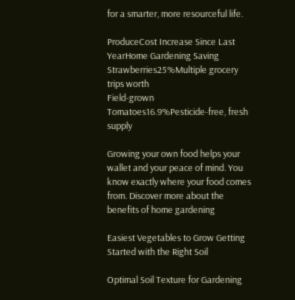for a smarter, more resourceful life.

ProduceCost Increase Since Last YearHome Gardening Saving
Strawberries25%Multiple grocery trips worth
Field-grown Tomatoes16.9%Pesticide-free, fresh supply

Growing your own food helps your wallet and your peace of mind. You know exactly where your food comes from. Discover more about the benefits of home gardening

Easiest Vegetables to Grow Getting Started with the Right Soil

Optimal Soil Texture for Gardening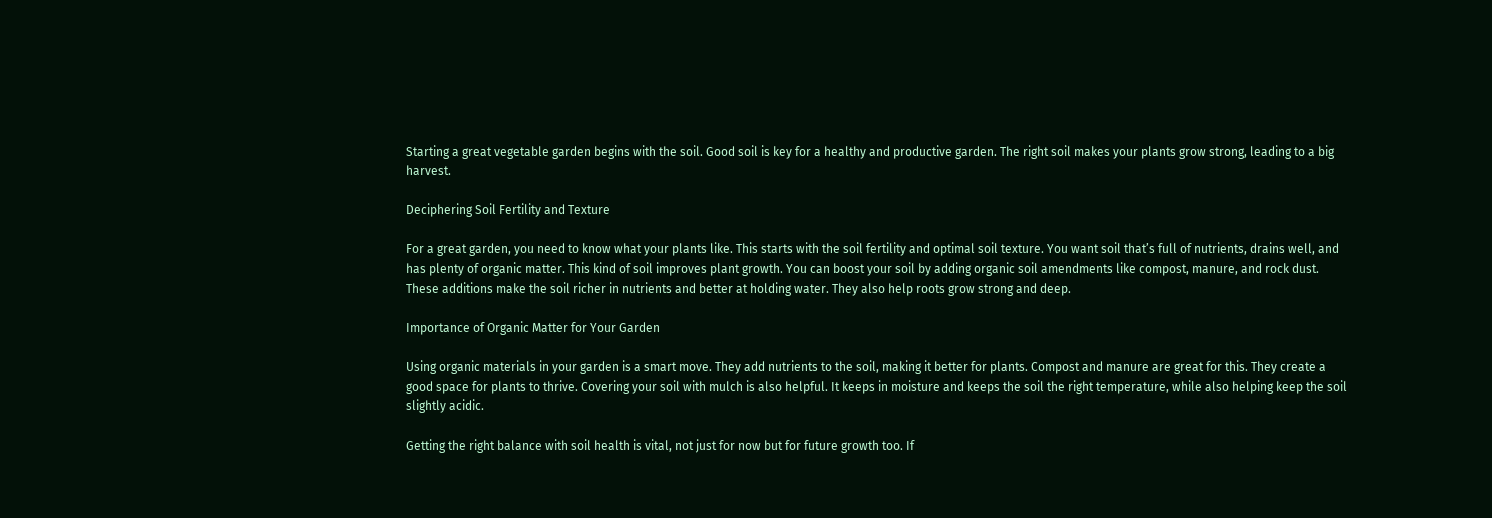Starting a great vegetable garden begins with the soil. Good soil is key for a healthy and productive garden. The right soil makes your plants grow strong, leading to a big harvest.

Deciphering Soil Fertility and Texture

For a great garden, you need to know what your plants like. This starts with the soil fertility and optimal soil texture. You want soil that’s full of nutrients, drains well, and has plenty of organic matter. This kind of soil improves plant growth. You can boost your soil by adding organic soil amendments like compost, manure, and rock dust. These additions make the soil richer in nutrients and better at holding water. They also help roots grow strong and deep.

Importance of Organic Matter for Your Garden

Using organic materials in your garden is a smart move. They add nutrients to the soil, making it better for plants. Compost and manure are great for this. They create a good space for plants to thrive. Covering your soil with mulch is also helpful. It keeps in moisture and keeps the soil the right temperature, while also helping keep the soil slightly acidic.

Getting the right balance with soil health is vital, not just for now but for future growth too. If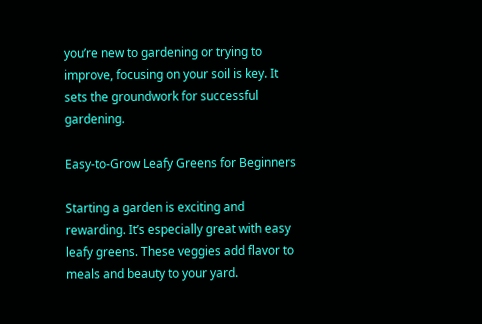you’re new to gardening or trying to improve, focusing on your soil is key. It sets the groundwork for successful gardening.

Easy-to-Grow Leafy Greens for Beginners

Starting a garden is exciting and rewarding. It’s especially great with easy leafy greens. These veggies add flavor to meals and beauty to your yard.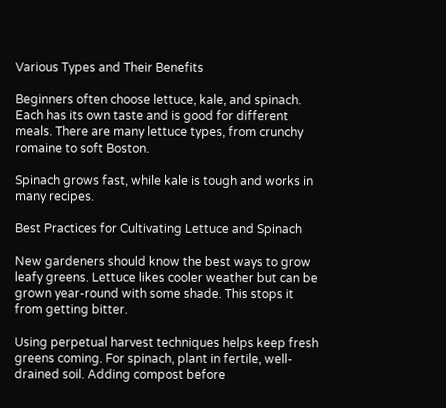Various Types and Their Benefits

Beginners often choose lettuce, kale, and spinach. Each has its own taste and is good for different meals. There are many lettuce types, from crunchy romaine to soft Boston.

Spinach grows fast, while kale is tough and works in many recipes.

Best Practices for Cultivating Lettuce and Spinach

New gardeners should know the best ways to grow leafy greens. Lettuce likes cooler weather but can be grown year-round with some shade. This stops it from getting bitter.

Using perpetual harvest techniques helps keep fresh greens coming. For spinach, plant in fertile, well-drained soil. Adding compost before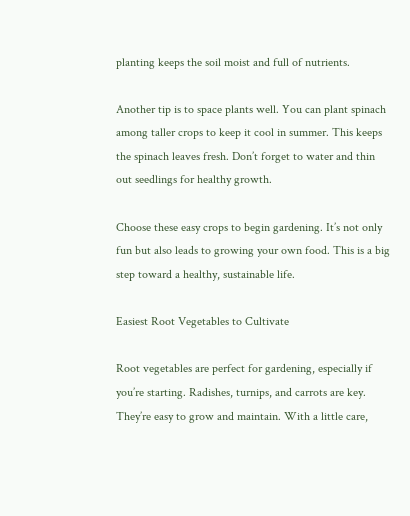planting keeps the soil moist and full of nutrients.

Another tip is to space plants well. You can plant spinach among taller crops to keep it cool in summer. This keeps the spinach leaves fresh. Don’t forget to water and thin out seedlings for healthy growth.

Choose these easy crops to begin gardening. It’s not only fun but also leads to growing your own food. This is a big step toward a healthy, sustainable life.

Easiest Root Vegetables to Cultivate

Root vegetables are perfect for gardening, especially if you’re starting. Radishes, turnips, and carrots are key. They’re easy to grow and maintain. With a little care,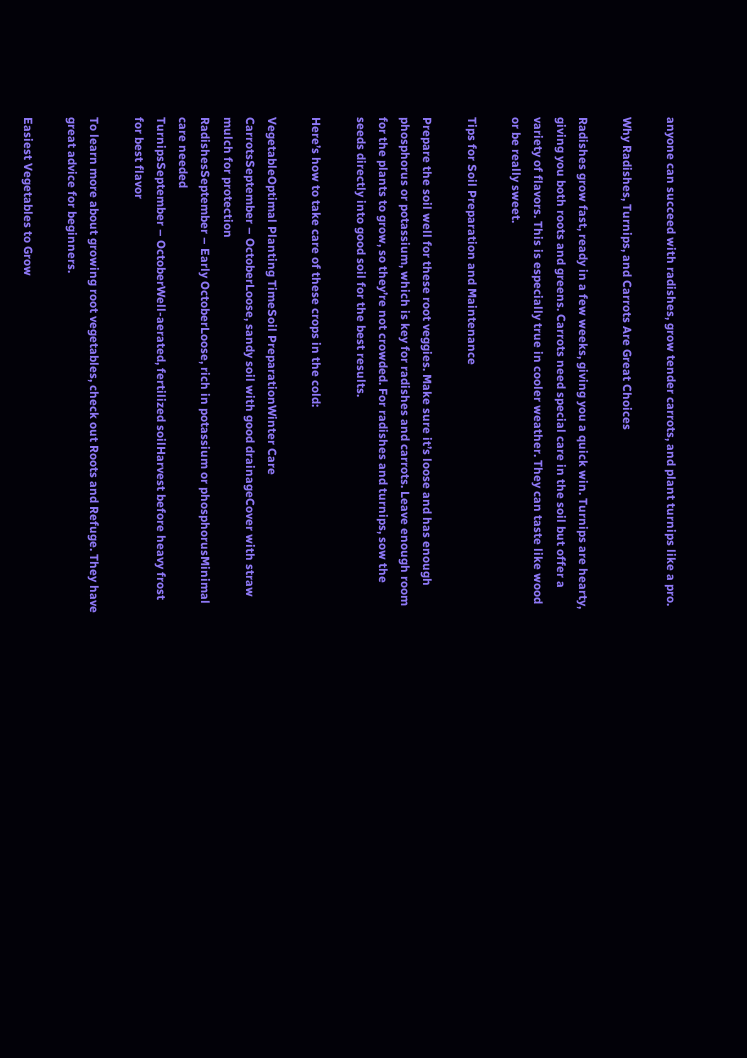anyone can succeed with radishes, grow tender carrots, and plant turnips like a pro.

Why Radishes, Turnips, and Carrots Are Great Choices

Radishes grow fast, ready in a few weeks, giving you a quick win. Turnips are hearty, giving you both roots and greens. Carrots need special care in the soil but offer a variety of flavors. This is especially true in cooler weather. They can taste like wood or be really sweet.

Tips for Soil Preparation and Maintenance

Prepare the soil well for these root veggies. Make sure it’s loose and has enough phosphorus or potassium, which is key for radishes and carrots. Leave enough room for the plants to grow, so they’re not crowded. For radishes and turnips, sow the seeds directly into good soil for the best results.

Here’s how to take care of these crops in the cold:

VegetableOptimal Planting TimeSoil PreparationWinter Care
CarrotsSeptember – OctoberLoose, sandy soil with good drainageCover with straw mulch for protection
RadishesSeptember – Early OctoberLoose, rich in potassium or phosphorusMinimal care needed
TurnipsSeptember – OctoberWell-aerated, fertilized soilHarvest before heavy frost for best flavor

To learn more about growing root vegetables, check out Roots and Refuge. They have great advice for beginners.

Easiest Vegetables to Grow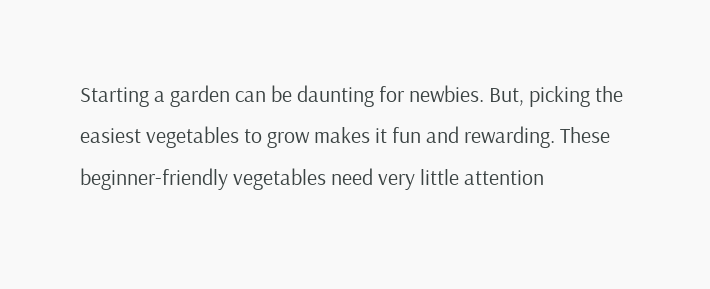Starting a garden can be daunting for newbies. But, picking the easiest vegetables to grow makes it fun and rewarding. These beginner-friendly vegetables need very little attention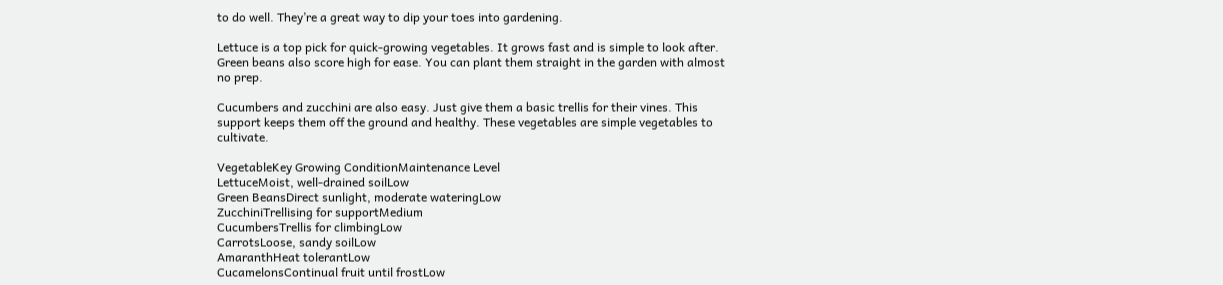to do well. They’re a great way to dip your toes into gardening.

Lettuce is a top pick for quick-growing vegetables. It grows fast and is simple to look after. Green beans also score high for ease. You can plant them straight in the garden with almost no prep.

Cucumbers and zucchini are also easy. Just give them a basic trellis for their vines. This support keeps them off the ground and healthy. These vegetables are simple vegetables to cultivate.

VegetableKey Growing ConditionMaintenance Level
LettuceMoist, well-drained soilLow
Green BeansDirect sunlight, moderate wateringLow
ZucchiniTrellising for supportMedium
CucumbersTrellis for climbingLow
CarrotsLoose, sandy soilLow
AmaranthHeat tolerantLow
CucamelonsContinual fruit until frostLow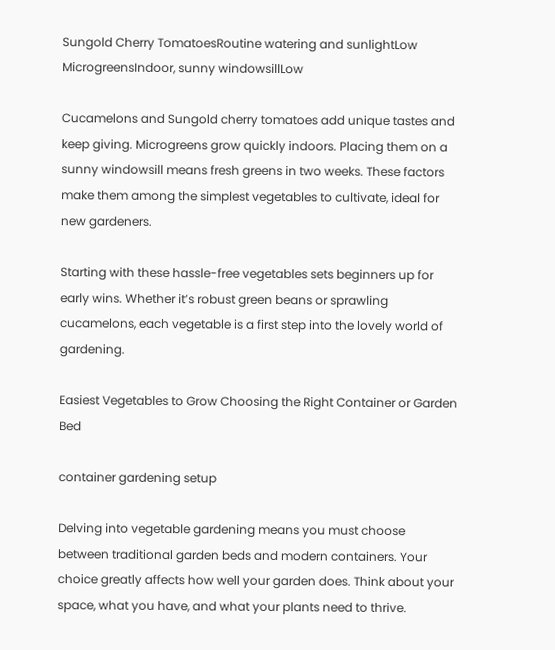Sungold Cherry TomatoesRoutine watering and sunlightLow
MicrogreensIndoor, sunny windowsillLow

Cucamelons and Sungold cherry tomatoes add unique tastes and keep giving. Microgreens grow quickly indoors. Placing them on a sunny windowsill means fresh greens in two weeks. These factors make them among the simplest vegetables to cultivate, ideal for new gardeners.

Starting with these hassle-free vegetables sets beginners up for early wins. Whether it’s robust green beans or sprawling cucamelons, each vegetable is a first step into the lovely world of gardening.

Easiest Vegetables to Grow Choosing the Right Container or Garden Bed

container gardening setup

Delving into vegetable gardening means you must choose between traditional garden beds and modern containers. Your choice greatly affects how well your garden does. Think about your space, what you have, and what your plants need to thrive.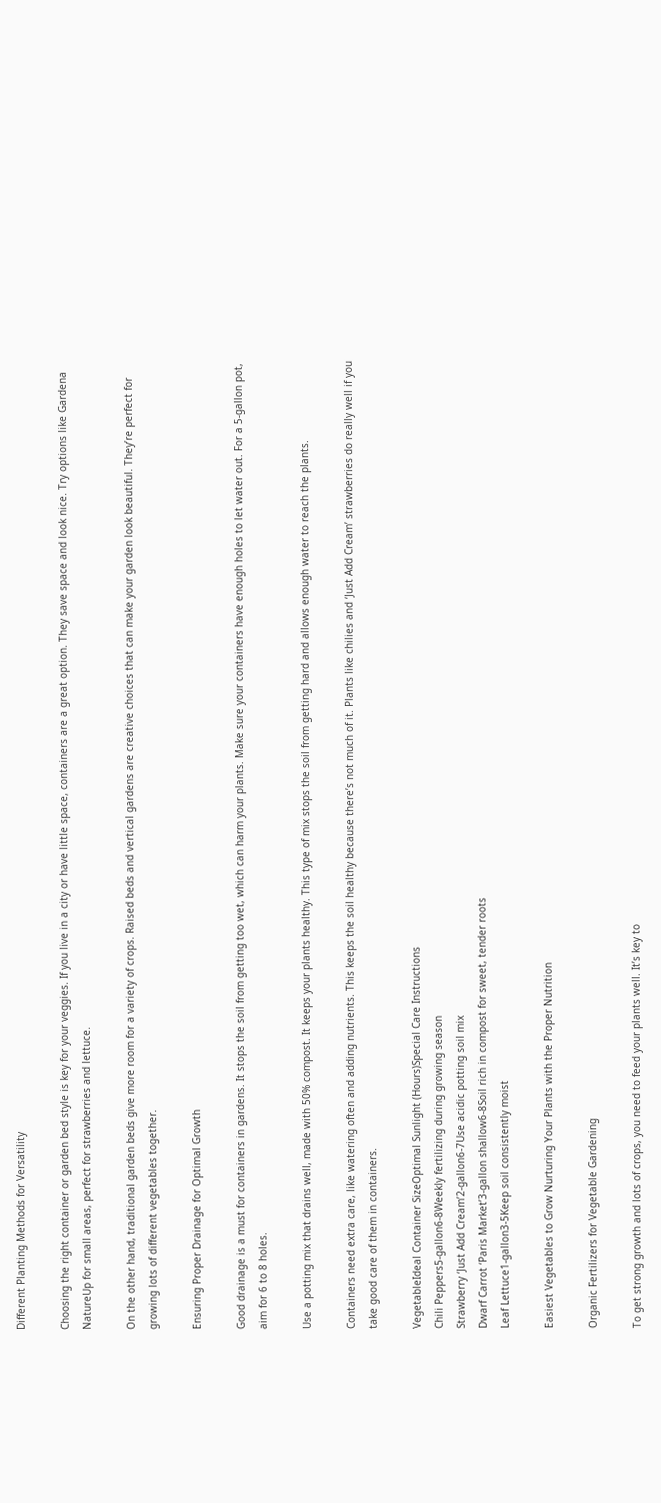Different Planting Methods for Versatility

Choosing the right container or garden bed style is key for your veggies. If you live in a city or have little space, containers are a great option. They save space and look nice. Try options like Gardena NatureUp for small areas, perfect for strawberries and lettuce.

On the other hand, traditional garden beds give more room for a variety of crops. Raised beds and vertical gardens are creative choices that can make your garden look beautiful. They’re perfect for growing lots of different vegetables together.

Ensuring Proper Drainage for Optimal Growth

Good drainage is a must for containers in gardens. It stops the soil from getting too wet, which can harm your plants. Make sure your containers have enough holes to let water out. For a 5-gallon pot, aim for 6 to 8 holes.

Use a potting mix that drains well, made with 50% compost. It keeps your plants healthy. This type of mix stops the soil from getting hard and allows enough water to reach the plants.

Containers need extra care, like watering often and adding nutrients. This keeps the soil healthy because there’s not much of it. Plants like chilies and ‘Just Add Cream’ strawberries do really well if you take good care of them in containers.

VegetableIdeal Container SizeOptimal Sunlight (Hours)Special Care Instructions
Chili Peppers5-gallon6-8Weekly fertilizing during growing season
Strawberry ‘Just Add Cream’2-gallon6-7Use acidic potting soil mix
Dwarf Carrot ‘Paris Market’3-gallon shallow6-8Soil rich in compost for sweet, tender roots
Leaf Lettuce1-gallon3-5Keep soil consistently moist

Easiest Vegetables to Grow Nurturing Your Plants with the Proper Nutrition

Organic Fertilizers for Vegetable Gardening

To get strong growth and lots of crops, you need to feed your plants well. It’s key to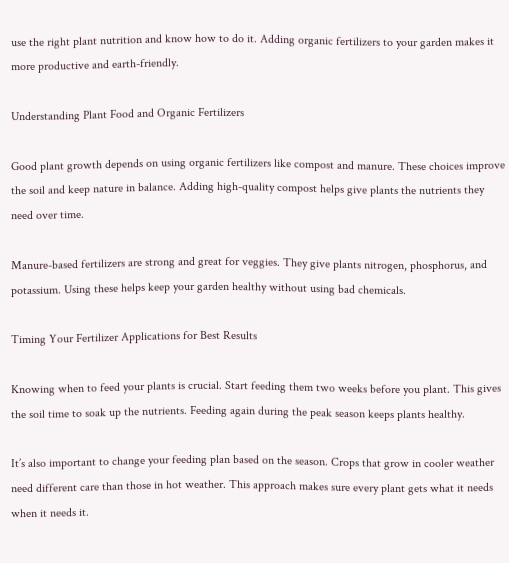use the right plant nutrition and know how to do it. Adding organic fertilizers to your garden makes it more productive and earth-friendly.

Understanding Plant Food and Organic Fertilizers

Good plant growth depends on using organic fertilizers like compost and manure. These choices improve the soil and keep nature in balance. Adding high-quality compost helps give plants the nutrients they need over time.

Manure-based fertilizers are strong and great for veggies. They give plants nitrogen, phosphorus, and potassium. Using these helps keep your garden healthy without using bad chemicals.

Timing Your Fertilizer Applications for Best Results

Knowing when to feed your plants is crucial. Start feeding them two weeks before you plant. This gives the soil time to soak up the nutrients. Feeding again during the peak season keeps plants healthy.

It’s also important to change your feeding plan based on the season. Crops that grow in cooler weather need different care than those in hot weather. This approach makes sure every plant gets what it needs when it needs it.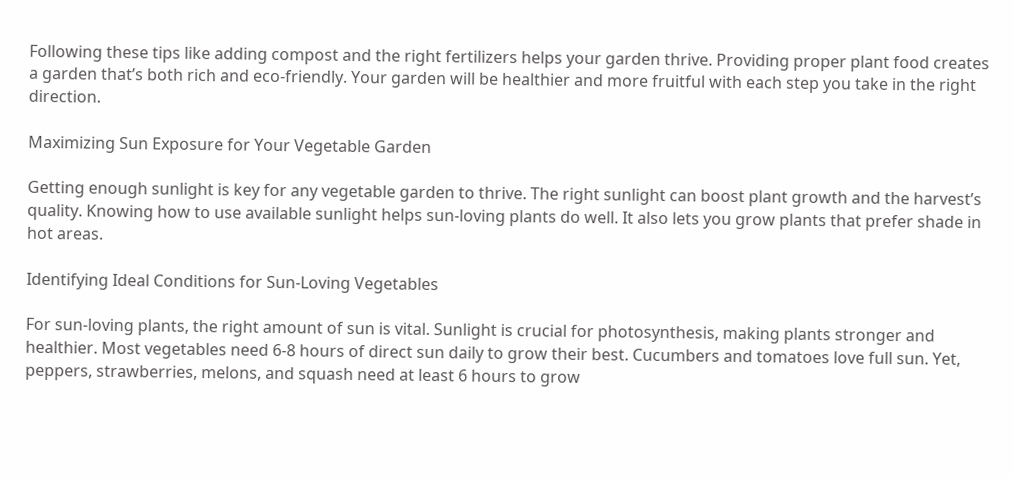Following these tips like adding compost and the right fertilizers helps your garden thrive. Providing proper plant food creates a garden that’s both rich and eco-friendly. Your garden will be healthier and more fruitful with each step you take in the right direction.

Maximizing Sun Exposure for Your Vegetable Garden

Getting enough sunlight is key for any vegetable garden to thrive. The right sunlight can boost plant growth and the harvest’s quality. Knowing how to use available sunlight helps sun-loving plants do well. It also lets you grow plants that prefer shade in hot areas.

Identifying Ideal Conditions for Sun-Loving Vegetables

For sun-loving plants, the right amount of sun is vital. Sunlight is crucial for photosynthesis, making plants stronger and healthier. Most vegetables need 6-8 hours of direct sun daily to grow their best. Cucumbers and tomatoes love full sun. Yet, peppers, strawberries, melons, and squash need at least 6 hours to grow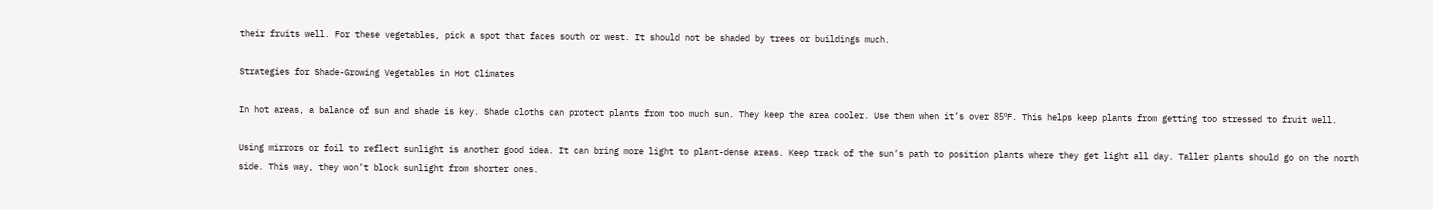their fruits well. For these vegetables, pick a spot that faces south or west. It should not be shaded by trees or buildings much.

Strategies for Shade-Growing Vegetables in Hot Climates

In hot areas, a balance of sun and shade is key. Shade cloths can protect plants from too much sun. They keep the area cooler. Use them when it’s over 85ºF. This helps keep plants from getting too stressed to fruit well.

Using mirrors or foil to reflect sunlight is another good idea. It can bring more light to plant-dense areas. Keep track of the sun’s path to position plants where they get light all day. Taller plants should go on the north side. This way, they won’t block sunlight from shorter ones.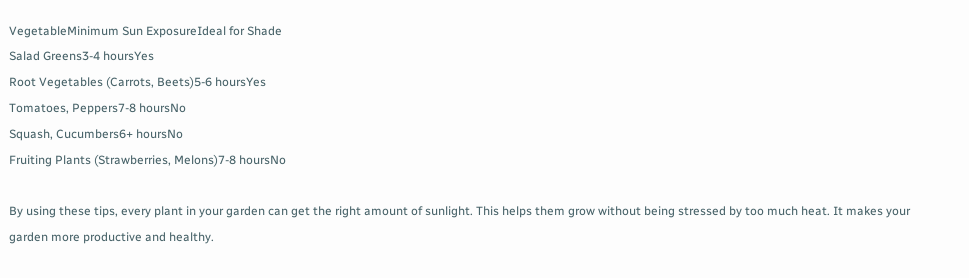VegetableMinimum Sun ExposureIdeal for Shade
Salad Greens3-4 hoursYes
Root Vegetables (Carrots, Beets)5-6 hoursYes
Tomatoes, Peppers7-8 hoursNo
Squash, Cucumbers6+ hoursNo
Fruiting Plants (Strawberries, Melons)7-8 hoursNo

By using these tips, every plant in your garden can get the right amount of sunlight. This helps them grow without being stressed by too much heat. It makes your garden more productive and healthy.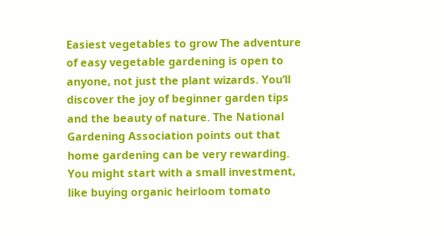Easiest vegetables to grow The adventure of easy vegetable gardening is open to anyone, not just the plant wizards. You’ll discover the joy of beginner garden tips and the beauty of nature. The National Gardening Association points out that home gardening can be very rewarding. You might start with a small investment, like buying organic heirloom tomato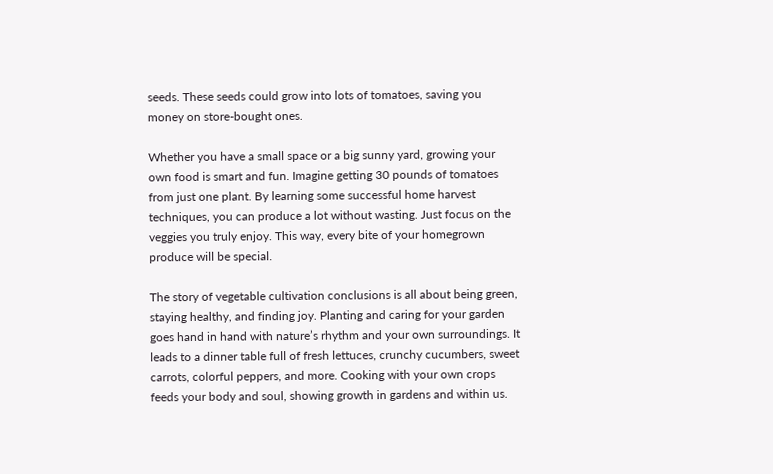seeds. These seeds could grow into lots of tomatoes, saving you money on store-bought ones.

Whether you have a small space or a big sunny yard, growing your own food is smart and fun. Imagine getting 30 pounds of tomatoes from just one plant. By learning some successful home harvest techniques, you can produce a lot without wasting. Just focus on the veggies you truly enjoy. This way, every bite of your homegrown produce will be special.

The story of vegetable cultivation conclusions is all about being green, staying healthy, and finding joy. Planting and caring for your garden goes hand in hand with nature’s rhythm and your own surroundings. It leads to a dinner table full of fresh lettuces, crunchy cucumbers, sweet carrots, colorful peppers, and more. Cooking with your own crops feeds your body and soul, showing growth in gardens and within us.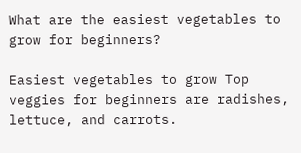What are the easiest vegetables to grow for beginners?

Easiest vegetables to grow Top veggies for beginners are radishes, lettuce, and carrots.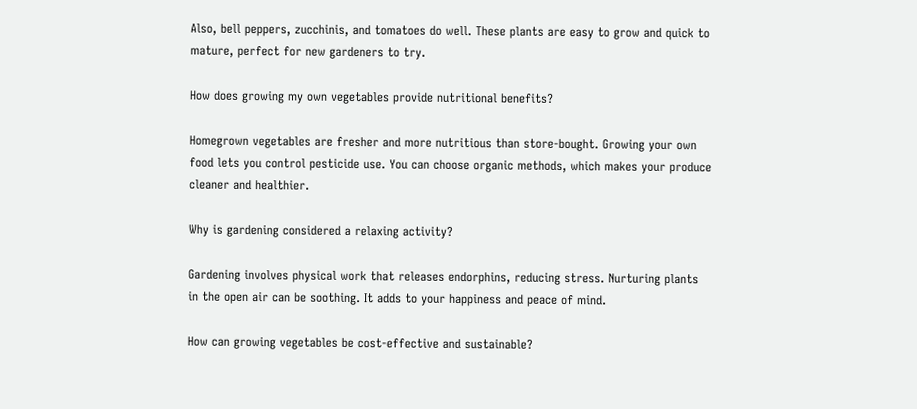Also, bell peppers, zucchinis, and tomatoes do well. These plants are easy to grow and quick to mature, perfect for new gardeners to try.

How does growing my own vegetables provide nutritional benefits?

Homegrown vegetables are fresher and more nutritious than store-bought. Growing your own food lets you control pesticide use. You can choose organic methods, which makes your produce cleaner and healthier.

Why is gardening considered a relaxing activity?

Gardening involves physical work that releases endorphins, reducing stress. Nurturing plants in the open air can be soothing. It adds to your happiness and peace of mind.

How can growing vegetables be cost-effective and sustainable?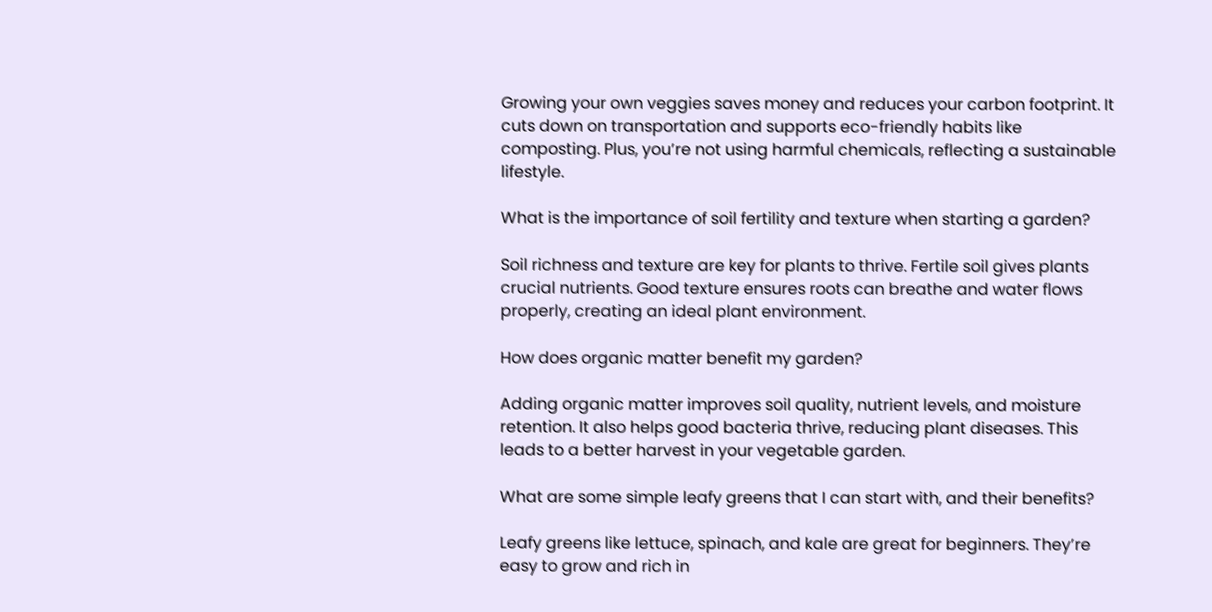Growing your own veggies saves money and reduces your carbon footprint. It cuts down on transportation and supports eco-friendly habits like composting. Plus, you’re not using harmful chemicals, reflecting a sustainable lifestyle.

What is the importance of soil fertility and texture when starting a garden?

Soil richness and texture are key for plants to thrive. Fertile soil gives plants crucial nutrients. Good texture ensures roots can breathe and water flows properly, creating an ideal plant environment.

How does organic matter benefit my garden?

Adding organic matter improves soil quality, nutrient levels, and moisture retention. It also helps good bacteria thrive, reducing plant diseases. This leads to a better harvest in your vegetable garden.

What are some simple leafy greens that I can start with, and their benefits?

Leafy greens like lettuce, spinach, and kale are great for beginners. They’re easy to grow and rich in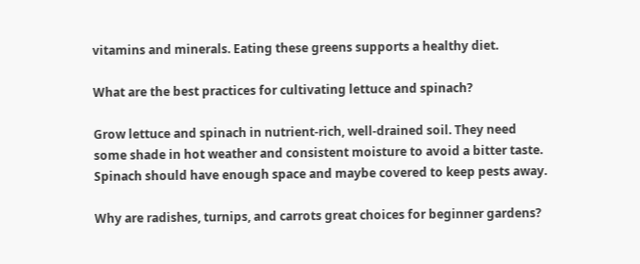vitamins and minerals. Eating these greens supports a healthy diet.

What are the best practices for cultivating lettuce and spinach?

Grow lettuce and spinach in nutrient-rich, well-drained soil. They need some shade in hot weather and consistent moisture to avoid a bitter taste. Spinach should have enough space and maybe covered to keep pests away.

Why are radishes, turnips, and carrots great choices for beginner gardens?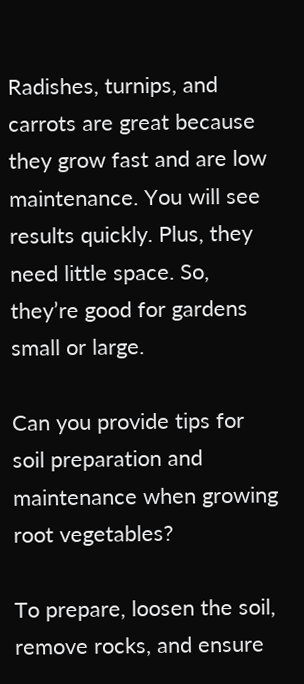Radishes, turnips, and carrots are great because they grow fast and are low maintenance. You will see results quickly. Plus, they need little space. So, they’re good for gardens small or large.

Can you provide tips for soil preparation and maintenance when growing root vegetables?

To prepare, loosen the soil, remove rocks, and ensure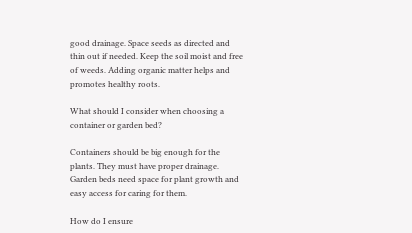good drainage. Space seeds as directed and thin out if needed. Keep the soil moist and free of weeds. Adding organic matter helps and promotes healthy roots.

What should I consider when choosing a container or garden bed?

Containers should be big enough for the plants. They must have proper drainage. Garden beds need space for plant growth and easy access for caring for them.

How do I ensure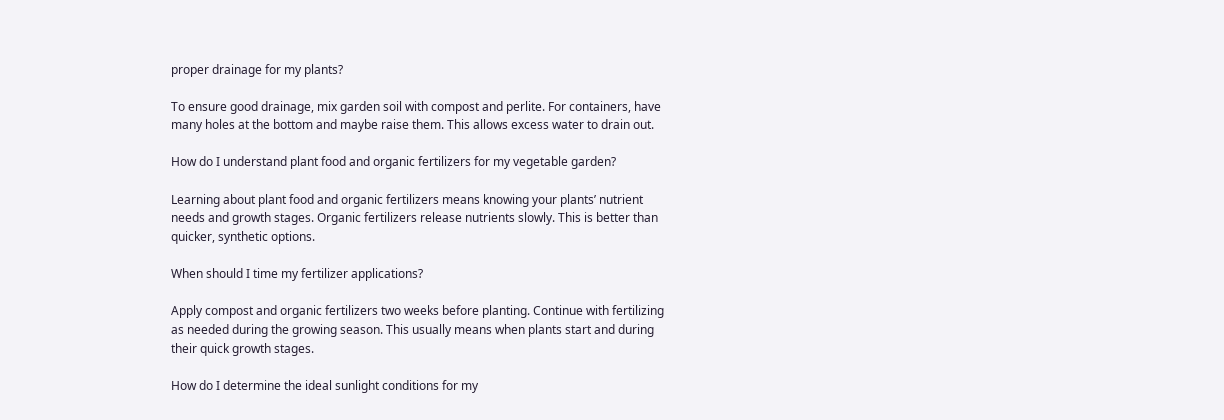proper drainage for my plants?

To ensure good drainage, mix garden soil with compost and perlite. For containers, have many holes at the bottom and maybe raise them. This allows excess water to drain out.

How do I understand plant food and organic fertilizers for my vegetable garden?

Learning about plant food and organic fertilizers means knowing your plants’ nutrient needs and growth stages. Organic fertilizers release nutrients slowly. This is better than quicker, synthetic options.

When should I time my fertilizer applications?

Apply compost and organic fertilizers two weeks before planting. Continue with fertilizing as needed during the growing season. This usually means when plants start and during their quick growth stages.

How do I determine the ideal sunlight conditions for my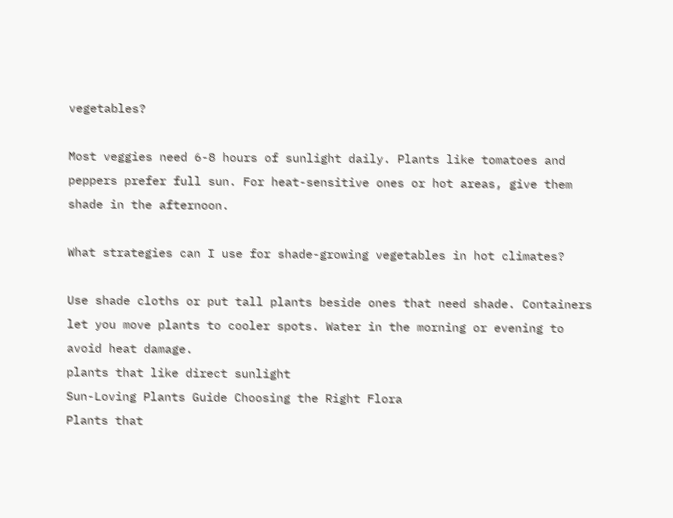vegetables?

Most veggies need 6-8 hours of sunlight daily. Plants like tomatoes and peppers prefer full sun. For heat-sensitive ones or hot areas, give them shade in the afternoon.

What strategies can I use for shade-growing vegetables in hot climates?

Use shade cloths or put tall plants beside ones that need shade. Containers let you move plants to cooler spots. Water in the morning or evening to avoid heat damage.
plants that like direct sunlight
Sun-Loving Plants Guide Choosing the Right Flora
Plants that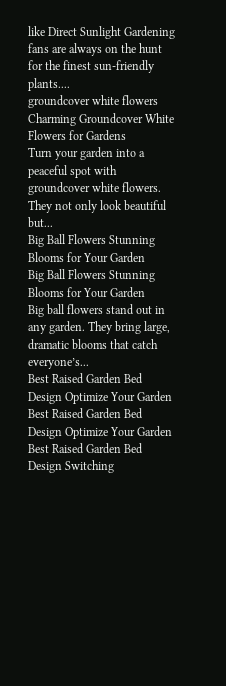like Direct Sunlight Gardening fans are always on the hunt for the finest sun-friendly plants....
groundcover white flowers
Charming Groundcover White Flowers for Gardens
Turn your garden into a peaceful spot with groundcover white flowers. They not only look beautiful but...
Big Ball Flowers Stunning Blooms for Your Garden
Big Ball Flowers Stunning Blooms for Your Garden
Big ball flowers stand out in any garden. They bring large, dramatic blooms that catch everyone’s...
Best Raised Garden Bed Design Optimize Your Garden
Best Raised Garden Bed Design Optimize Your Garden
Best Raised Garden Bed Design Switching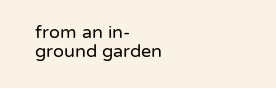from an in-ground garden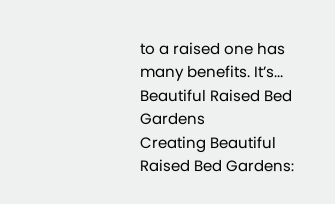to a raised one has many benefits. It’s...
Beautiful Raised Bed Gardens
Creating Beautiful Raised Bed Gardens: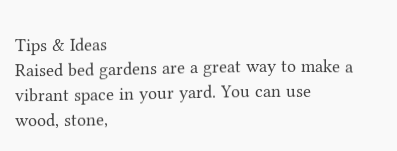Tips & Ideas
Raised bed gardens are a great way to make a vibrant space in your yard. You can use wood, stone,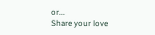or...
Share your love